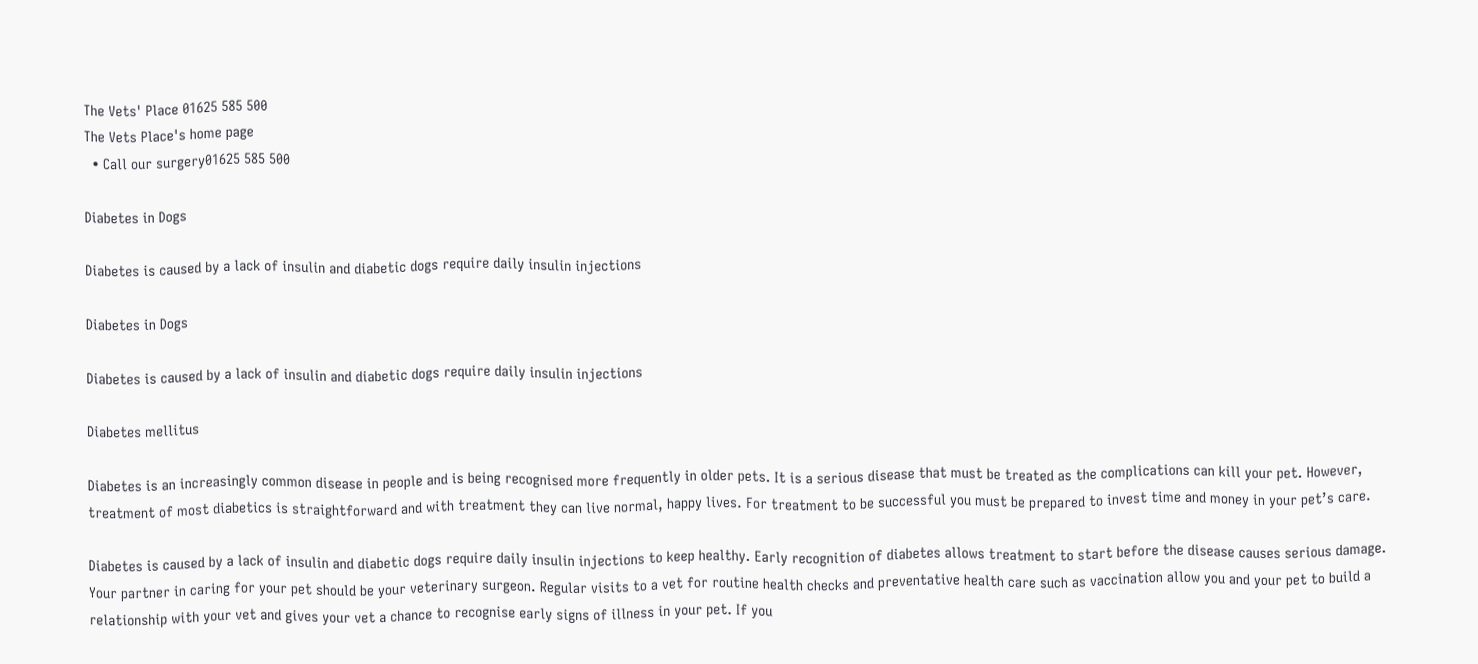The Vets' Place 01625 585 500
The Vets Place's home page
  • Call our surgery01625 585 500

Diabetes in Dogs

Diabetes is caused by a lack of insulin and diabetic dogs require daily insulin injections

Diabetes in Dogs

Diabetes is caused by a lack of insulin and diabetic dogs require daily insulin injections

Diabetes mellitus

Diabetes is an increasingly common disease in people and is being recognised more frequently in older pets. It is a serious disease that must be treated as the complications can kill your pet. However, treatment of most diabetics is straightforward and with treatment they can live normal, happy lives. For treatment to be successful you must be prepared to invest time and money in your pet’s care.

Diabetes is caused by a lack of insulin and diabetic dogs require daily insulin injections to keep healthy. Early recognition of diabetes allows treatment to start before the disease causes serious damage. Your partner in caring for your pet should be your veterinary surgeon. Regular visits to a vet for routine health checks and preventative health care such as vaccination allow you and your pet to build a relationship with your vet and gives your vet a chance to recognise early signs of illness in your pet. If you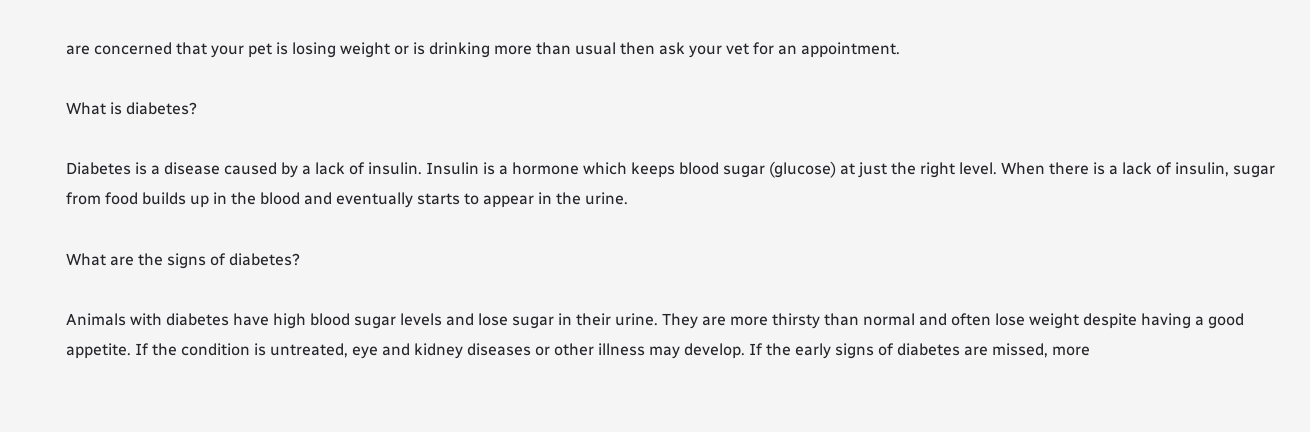are concerned that your pet is losing weight or is drinking more than usual then ask your vet for an appointment.

What is diabetes?

Diabetes is a disease caused by a lack of insulin. Insulin is a hormone which keeps blood sugar (glucose) at just the right level. When there is a lack of insulin, sugar from food builds up in the blood and eventually starts to appear in the urine.

What are the signs of diabetes?

Animals with diabetes have high blood sugar levels and lose sugar in their urine. They are more thirsty than normal and often lose weight despite having a good appetite. If the condition is untreated, eye and kidney diseases or other illness may develop. If the early signs of diabetes are missed, more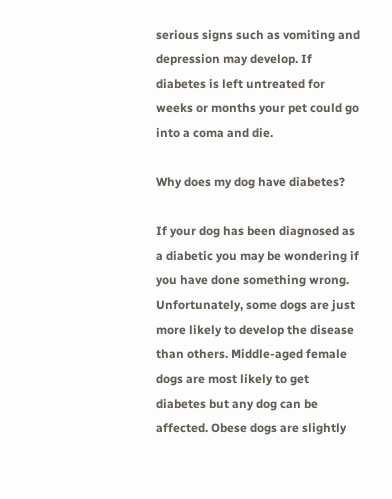serious signs such as vomiting and depression may develop. If diabetes is left untreated for weeks or months your pet could go into a coma and die.

Why does my dog have diabetes?

If your dog has been diagnosed as a diabetic you may be wondering if you have done something wrong. Unfortunately, some dogs are just more likely to develop the disease than others. Middle-aged female dogs are most likely to get diabetes but any dog can be affected. Obese dogs are slightly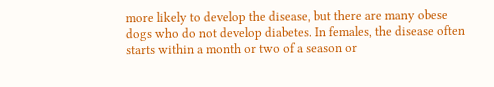more likely to develop the disease, but there are many obese dogs who do not develop diabetes. In females, the disease often starts within a month or two of a season or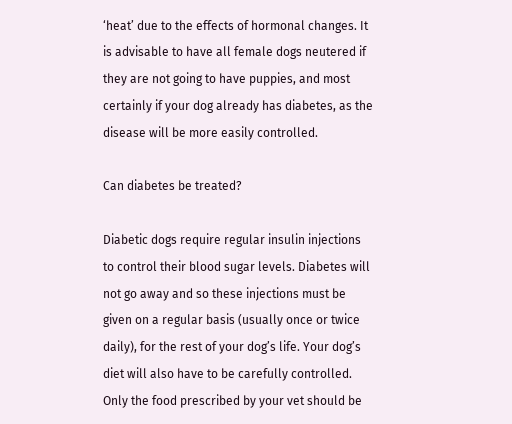‘heat’ due to the effects of hormonal changes. It is advisable to have all female dogs neutered if they are not going to have puppies, and most certainly if your dog already has diabetes, as the disease will be more easily controlled.

Can diabetes be treated?

Diabetic dogs require regular insulin injections to control their blood sugar levels. Diabetes will not go away and so these injections must be given on a regular basis (usually once or twice daily), for the rest of your dog’s life. Your dog’s diet will also have to be carefully controlled. Only the food prescribed by your vet should be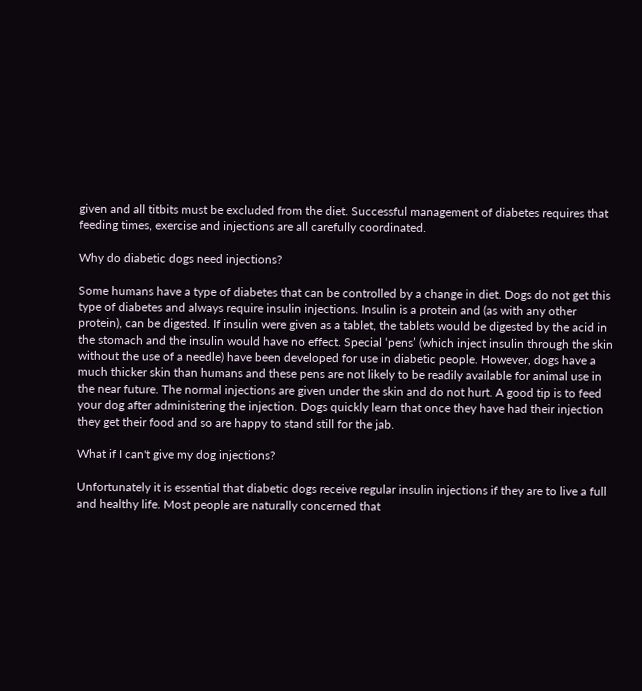given and all titbits must be excluded from the diet. Successful management of diabetes requires that feeding times, exercise and injections are all carefully coordinated.

Why do diabetic dogs need injections?

Some humans have a type of diabetes that can be controlled by a change in diet. Dogs do not get this type of diabetes and always require insulin injections. Insulin is a protein and (as with any other protein), can be digested. If insulin were given as a tablet, the tablets would be digested by the acid in the stomach and the insulin would have no effect. Special ‘pens’ (which inject insulin through the skin without the use of a needle) have been developed for use in diabetic people. However, dogs have a much thicker skin than humans and these pens are not likely to be readily available for animal use in the near future. The normal injections are given under the skin and do not hurt. A good tip is to feed your dog after administering the injection. Dogs quickly learn that once they have had their injection they get their food and so are happy to stand still for the jab.

What if I can't give my dog injections?

Unfortunately it is essential that diabetic dogs receive regular insulin injections if they are to live a full and healthy life. Most people are naturally concerned that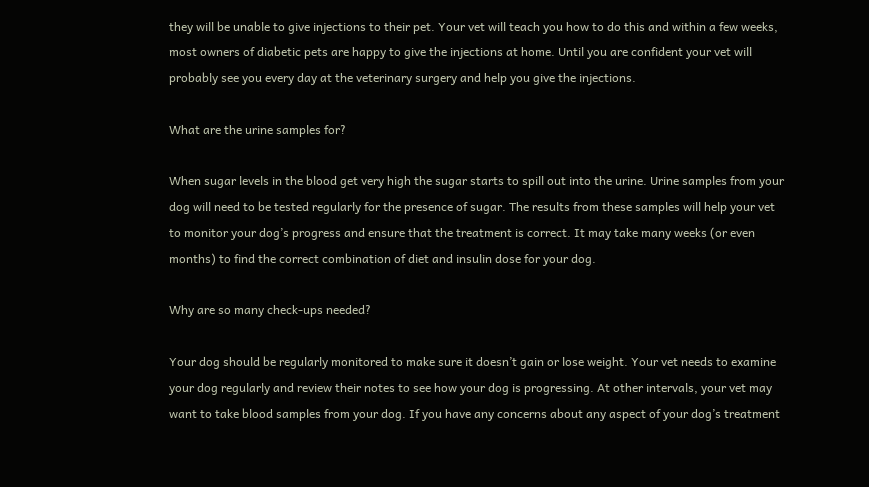they will be unable to give injections to their pet. Your vet will teach you how to do this and within a few weeks, most owners of diabetic pets are happy to give the injections at home. Until you are confident your vet will probably see you every day at the veterinary surgery and help you give the injections.

What are the urine samples for?

When sugar levels in the blood get very high the sugar starts to spill out into the urine. Urine samples from your dog will need to be tested regularly for the presence of sugar. The results from these samples will help your vet to monitor your dog’s progress and ensure that the treatment is correct. It may take many weeks (or even months) to find the correct combination of diet and insulin dose for your dog.

Why are so many check-ups needed?

Your dog should be regularly monitored to make sure it doesn’t gain or lose weight. Your vet needs to examine your dog regularly and review their notes to see how your dog is progressing. At other intervals, your vet may want to take blood samples from your dog. If you have any concerns about any aspect of your dog’s treatment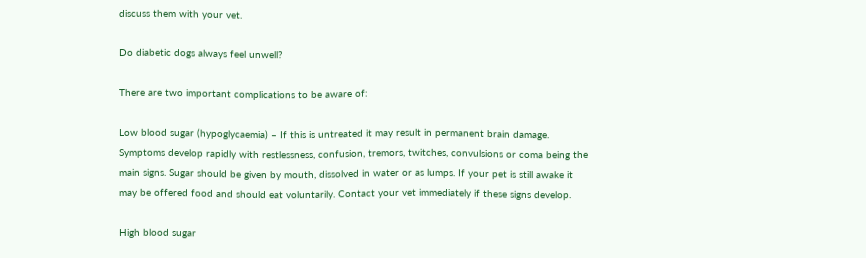discuss them with your vet.

Do diabetic dogs always feel unwell?

There are two important complications to be aware of:

Low blood sugar (hypoglycaemia) – If this is untreated it may result in permanent brain damage. Symptoms develop rapidly with restlessness, confusion, tremors, twitches, convulsions or coma being the main signs. Sugar should be given by mouth, dissolved in water or as lumps. If your pet is still awake it may be offered food and should eat voluntarily. Contact your vet immediately if these signs develop.

High blood sugar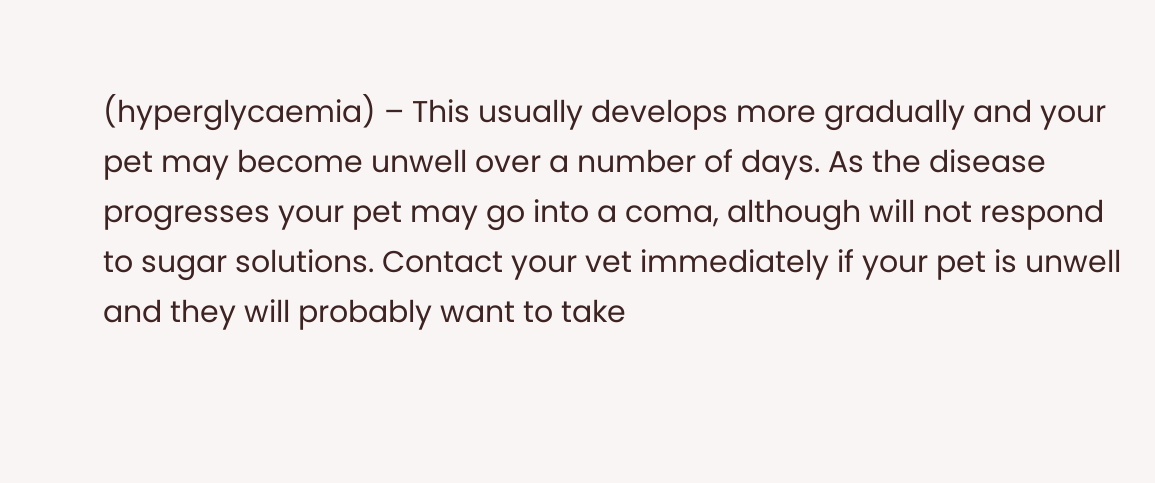(hyperglycaemia) – This usually develops more gradually and your pet may become unwell over a number of days. As the disease progresses your pet may go into a coma, although will not respond to sugar solutions. Contact your vet immediately if your pet is unwell and they will probably want to take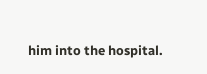him into the hospital.